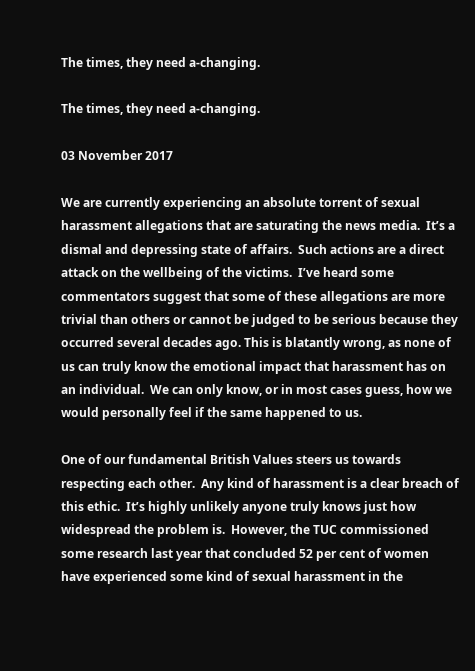The times, they need a-changing.

The times, they need a-changing.

03 November 2017

We are currently experiencing an absolute torrent of sexual harassment allegations that are saturating the news media.  It’s a dismal and depressing state of affairs.  Such actions are a direct attack on the wellbeing of the victims.  I’ve heard some commentators suggest that some of these allegations are more trivial than others or cannot be judged to be serious because they occurred several decades ago. This is blatantly wrong, as none of us can truly know the emotional impact that harassment has on an individual.  We can only know, or in most cases guess, how we would personally feel if the same happened to us.

One of our fundamental British Values steers us towards respecting each other.  Any kind of harassment is a clear breach of this ethic.  It’s highly unlikely anyone truly knows just how widespread the problem is.  However, the TUC commissioned some research last year that concluded 52 per cent of women have experienced some kind of sexual harassment in the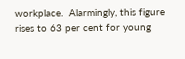workplace.  Alarmingly, this figure rises to 63 per cent for young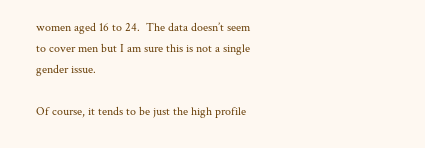women aged 16 to 24.  The data doesn’t seem to cover men but I am sure this is not a single gender issue.

Of course, it tends to be just the high profile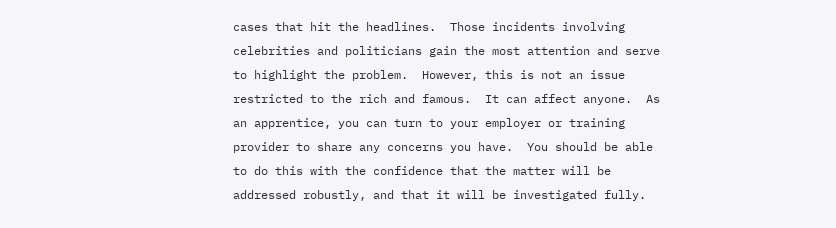cases that hit the headlines.  Those incidents involving celebrities and politicians gain the most attention and serve to highlight the problem.  However, this is not an issue restricted to the rich and famous.  It can affect anyone.  As an apprentice, you can turn to your employer or training provider to share any concerns you have.  You should be able to do this with the confidence that the matter will be addressed robustly, and that it will be investigated fully.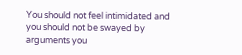You should not feel intimidated and you should not be swayed by arguments you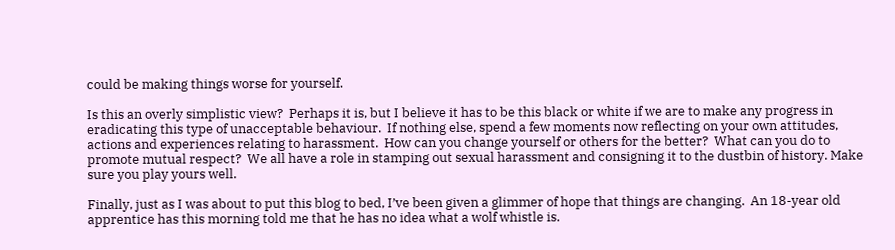could be making things worse for yourself.

Is this an overly simplistic view?  Perhaps it is, but I believe it has to be this black or white if we are to make any progress in eradicating this type of unacceptable behaviour.  If nothing else, spend a few moments now reflecting on your own attitudes, actions and experiences relating to harassment.  How can you change yourself or others for the better?  What can you do to promote mutual respect?  We all have a role in stamping out sexual harassment and consigning it to the dustbin of history. Make sure you play yours well.

Finally, just as I was about to put this blog to bed, I’ve been given a glimmer of hope that things are changing.  An 18-year old apprentice has this morning told me that he has no idea what a wolf whistle is.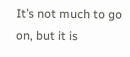It’s not much to go on, but it is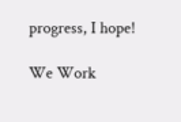progress, I hope!

We Work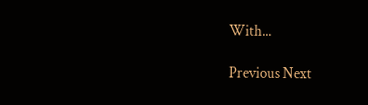With...

Previous Next